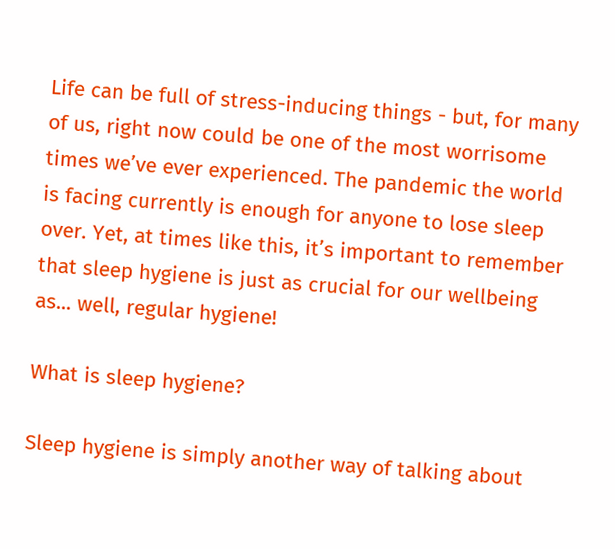Life can be full of stress-inducing things - but, for many of us, right now could be one of the most worrisome times we’ve ever experienced. The pandemic the world is facing currently is enough for anyone to lose sleep over. Yet, at times like this, it’s important to remember that sleep hygiene is just as crucial for our wellbeing as... well, regular hygiene!

What is sleep hygiene?

Sleep hygiene is simply another way of talking about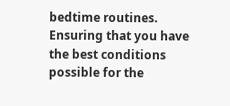bedtime routines. Ensuring that you have the best conditions possible for the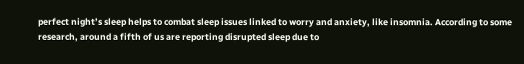perfect night’s sleep helps to combat sleep issues linked to worry and anxiety, like insomnia. According to some research, around a fifth of us are reporting disrupted sleep due to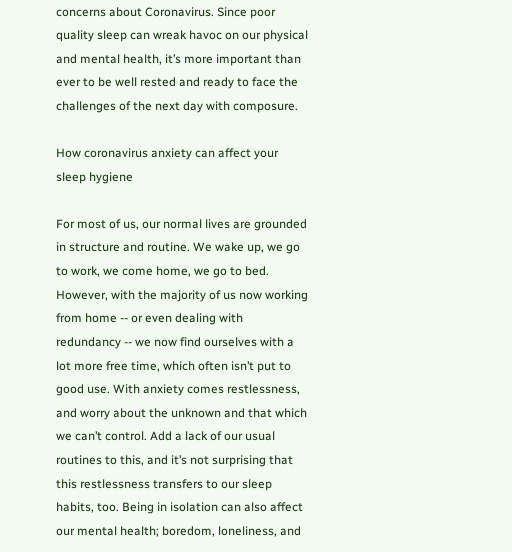concerns about Coronavirus. Since poor quality sleep can wreak havoc on our physical and mental health, it’s more important than ever to be well rested and ready to face the challenges of the next day with composure.

How coronavirus anxiety can affect your sleep hygiene

For most of us, our normal lives are grounded in structure and routine. We wake up, we go to work, we come home, we go to bed. However, with the majority of us now working from home -- or even dealing with redundancy -- we now find ourselves with a lot more free time, which often isn’t put to good use. With anxiety comes restlessness, and worry about the unknown and that which we can’t control. Add a lack of our usual routines to this, and it’s not surprising that this restlessness transfers to our sleep habits, too. Being in isolation can also affect our mental health; boredom, loneliness, and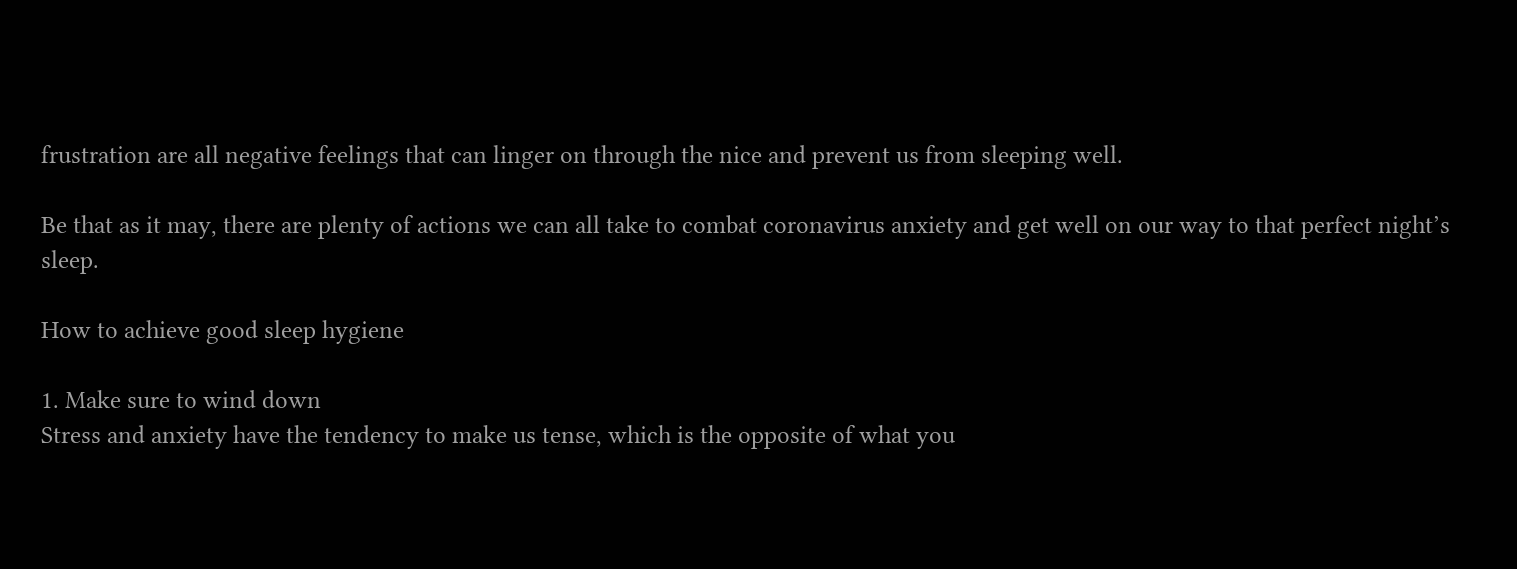frustration are all negative feelings that can linger on through the nice and prevent us from sleeping well.

Be that as it may, there are plenty of actions we can all take to combat coronavirus anxiety and get well on our way to that perfect night’s sleep.

How to achieve good sleep hygiene

1. Make sure to wind down
Stress and anxiety have the tendency to make us tense, which is the opposite of what you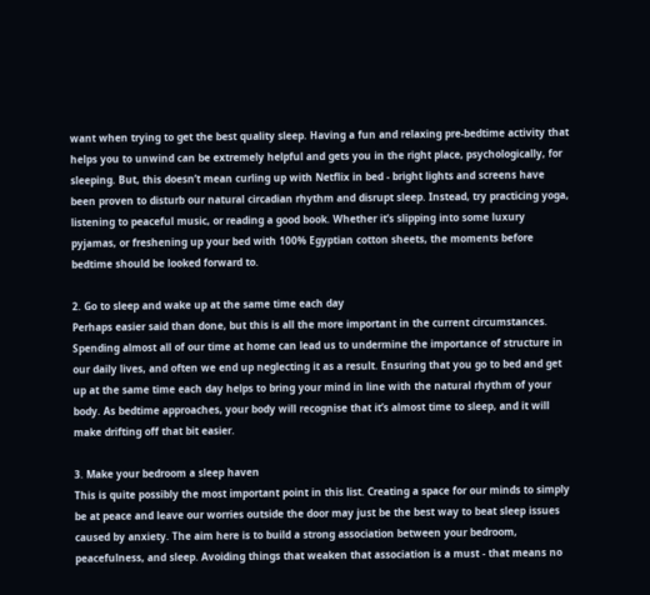want when trying to get the best quality sleep. Having a fun and relaxing pre-bedtime activity that helps you to unwind can be extremely helpful and gets you in the right place, psychologically, for sleeping. But, this doesn’t mean curling up with Netflix in bed - bright lights and screens have been proven to disturb our natural circadian rhythm and disrupt sleep. Instead, try practicing yoga, listening to peaceful music, or reading a good book. Whether it’s slipping into some luxury pyjamas, or freshening up your bed with 100% Egyptian cotton sheets, the moments before bedtime should be looked forward to.

2. Go to sleep and wake up at the same time each day
Perhaps easier said than done, but this is all the more important in the current circumstances. Spending almost all of our time at home can lead us to undermine the importance of structure in our daily lives, and often we end up neglecting it as a result. Ensuring that you go to bed and get up at the same time each day helps to bring your mind in line with the natural rhythm of your body. As bedtime approaches, your body will recognise that it’s almost time to sleep, and it will make drifting off that bit easier.

3. Make your bedroom a sleep haven
This is quite possibly the most important point in this list. Creating a space for our minds to simply be at peace and leave our worries outside the door may just be the best way to beat sleep issues caused by anxiety. The aim here is to build a strong association between your bedroom, peacefulness, and sleep. Avoiding things that weaken that association is a must - that means no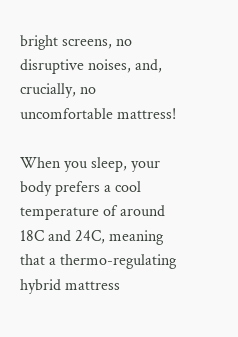bright screens, no disruptive noises, and, crucially, no uncomfortable mattress!

When you sleep, your body prefers a cool temperature of around 18C and 24C, meaning that a thermo-regulating hybrid mattress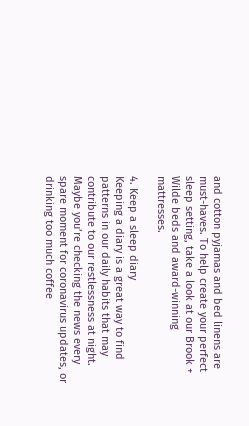and cotton pyjamas and bed linens are must-haves. To help create your perfect sleep setting, take a look at our Brook + Wilde beds and award-winning mattresses.

4. Keep a sleep diary
Keeping a diary is a great way to find patterns in our daily habits that may contribute to our restlessness at night. Maybe you’re checking the news every spare moment for coronavirus updates, or drinking too much coffee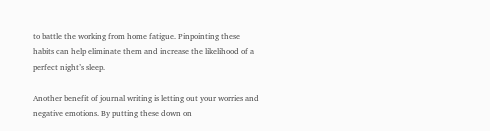to battle the working from home fatigue. Pinpointing these habits can help eliminate them and increase the likelihood of a perfect night’s sleep.

Another benefit of journal writing is letting out your worries and negative emotions. By putting these down on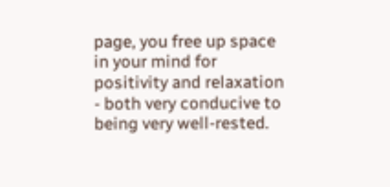page, you free up space in your mind for positivity and relaxation - both very conducive to being very well-rested.